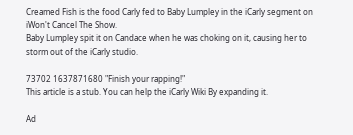Creamed Fish is the food Carly fed to Baby Lumpley in the iCarly segment on iWon't Cancel The Show.
Baby Lumpley spit it on Candace when he was choking on it, causing her to storm out of the iCarly studio.

73702 1637871680 "Finish your rapping!"
This article is a stub. You can help the iCarly Wiki By expanding it.

Ad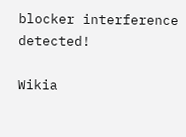blocker interference detected!

Wikia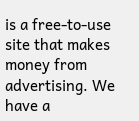is a free-to-use site that makes money from advertising. We have a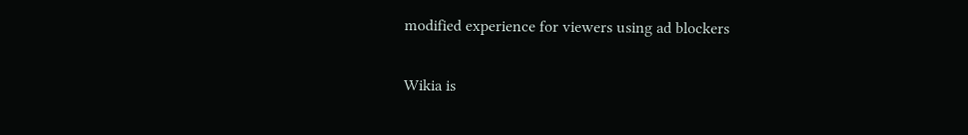modified experience for viewers using ad blockers

Wikia is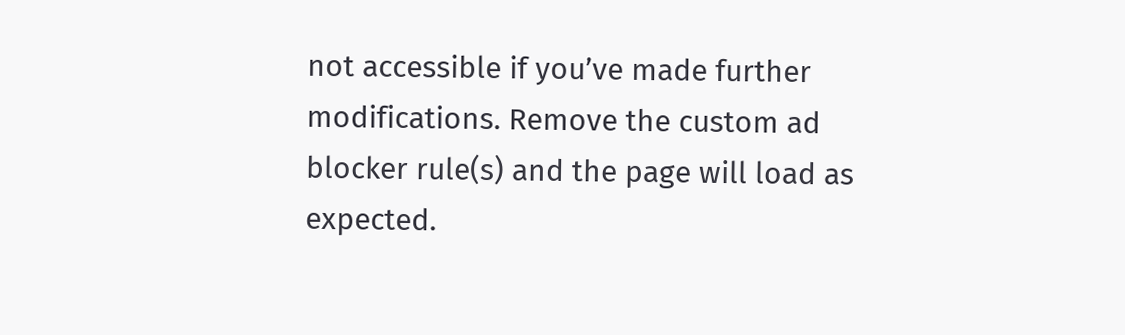not accessible if you’ve made further modifications. Remove the custom ad blocker rule(s) and the page will load as expected.